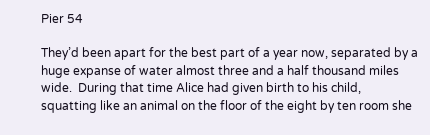Pier 54

They’d been apart for the best part of a year now, separated by a huge expanse of water almost three and a half thousand miles wide.  During that time Alice had given birth to his child, squatting like an animal on the floor of the eight by ten room she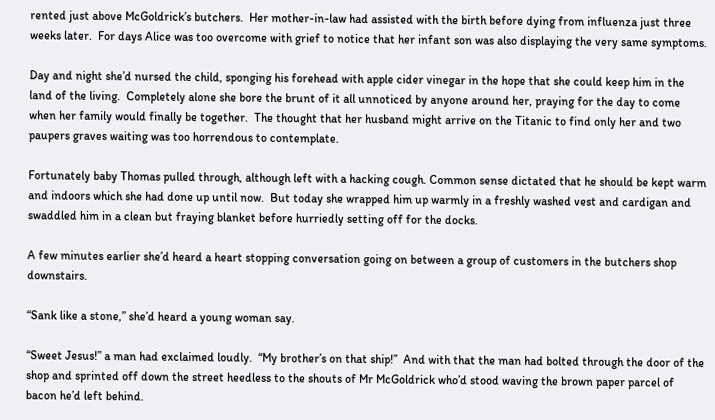rented just above McGoldrick’s butchers.  Her mother-in-law had assisted with the birth before dying from influenza just three weeks later.  For days Alice was too overcome with grief to notice that her infant son was also displaying the very same symptoms.

Day and night she’d nursed the child, sponging his forehead with apple cider vinegar in the hope that she could keep him in the land of the living.  Completely alone she bore the brunt of it all unnoticed by anyone around her, praying for the day to come when her family would finally be together.  The thought that her husband might arrive on the Titanic to find only her and two paupers graves waiting was too horrendous to contemplate.

Fortunately baby Thomas pulled through, although left with a hacking cough. Common sense dictated that he should be kept warm and indoors which she had done up until now.  But today she wrapped him up warmly in a freshly washed vest and cardigan and swaddled him in a clean but fraying blanket before hurriedly setting off for the docks.

A few minutes earlier she’d heard a heart stopping conversation going on between a group of customers in the butchers shop downstairs.

“Sank like a stone,” she’d heard a young woman say.

“Sweet Jesus!” a man had exclaimed loudly.  “My brother’s on that ship!”  And with that the man had bolted through the door of the shop and sprinted off down the street heedless to the shouts of Mr McGoldrick who’d stood waving the brown paper parcel of bacon he’d left behind.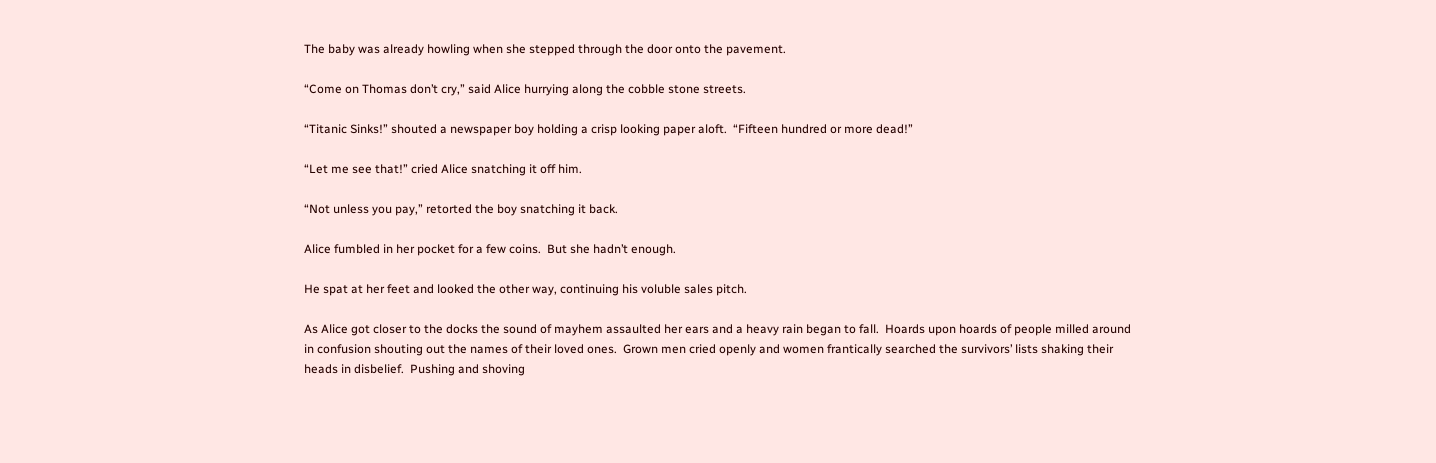The baby was already howling when she stepped through the door onto the pavement.

“Come on Thomas don’t cry,” said Alice hurrying along the cobble stone streets.

“Titanic Sinks!” shouted a newspaper boy holding a crisp looking paper aloft.  “Fifteen hundred or more dead!”

“Let me see that!” cried Alice snatching it off him.

“Not unless you pay,” retorted the boy snatching it back.

Alice fumbled in her pocket for a few coins.  But she hadn’t enough.

He spat at her feet and looked the other way, continuing his voluble sales pitch.

As Alice got closer to the docks the sound of mayhem assaulted her ears and a heavy rain began to fall.  Hoards upon hoards of people milled around in confusion shouting out the names of their loved ones.  Grown men cried openly and women frantically searched the survivors’ lists shaking their heads in disbelief.  Pushing and shoving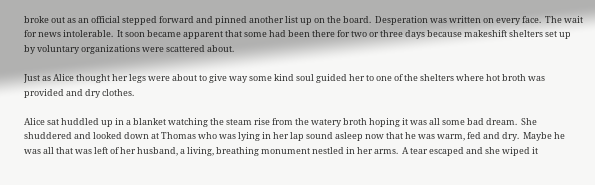broke out as an official stepped forward and pinned another list up on the board.  Desperation was written on every face.  The wait for news intolerable.  It soon became apparent that some had been there for two or three days because makeshift shelters set up by voluntary organizations were scattered about.

Just as Alice thought her legs were about to give way some kind soul guided her to one of the shelters where hot broth was provided and dry clothes.

Alice sat huddled up in a blanket watching the steam rise from the watery broth hoping it was all some bad dream.  She shuddered and looked down at Thomas who was lying in her lap sound asleep now that he was warm, fed and dry.  Maybe he was all that was left of her husband, a living, breathing monument nestled in her arms.  A tear escaped and she wiped it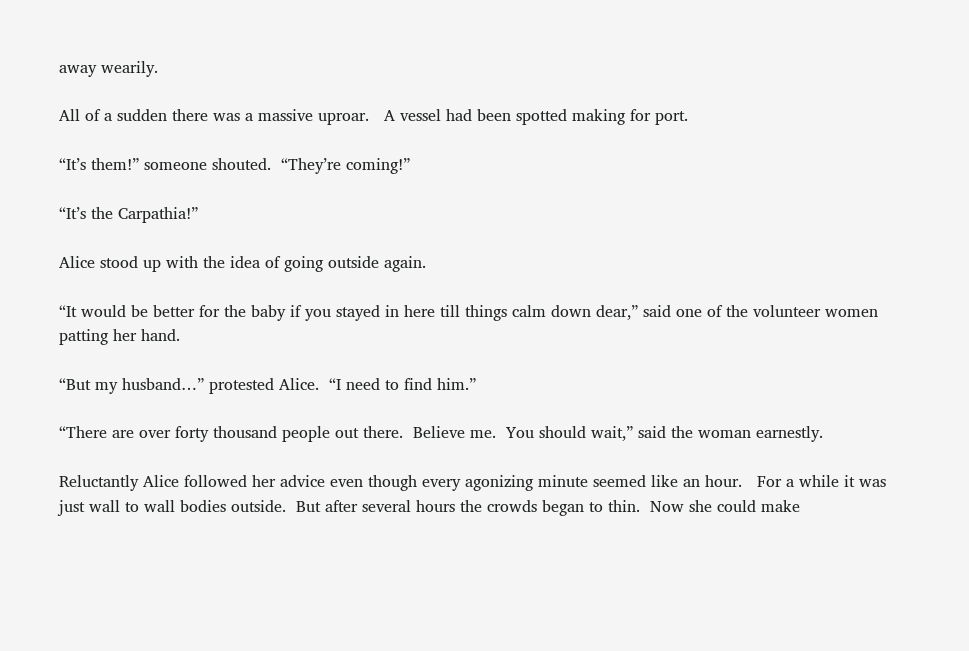away wearily.

All of a sudden there was a massive uproar.   A vessel had been spotted making for port.

“It’s them!” someone shouted.  “They’re coming!”

“It’s the Carpathia!”

Alice stood up with the idea of going outside again.

“It would be better for the baby if you stayed in here till things calm down dear,” said one of the volunteer women patting her hand.

“But my husband…” protested Alice.  “I need to find him.”

“There are over forty thousand people out there.  Believe me.  You should wait,” said the woman earnestly.

Reluctantly Alice followed her advice even though every agonizing minute seemed like an hour.   For a while it was just wall to wall bodies outside.  But after several hours the crowds began to thin.  Now she could make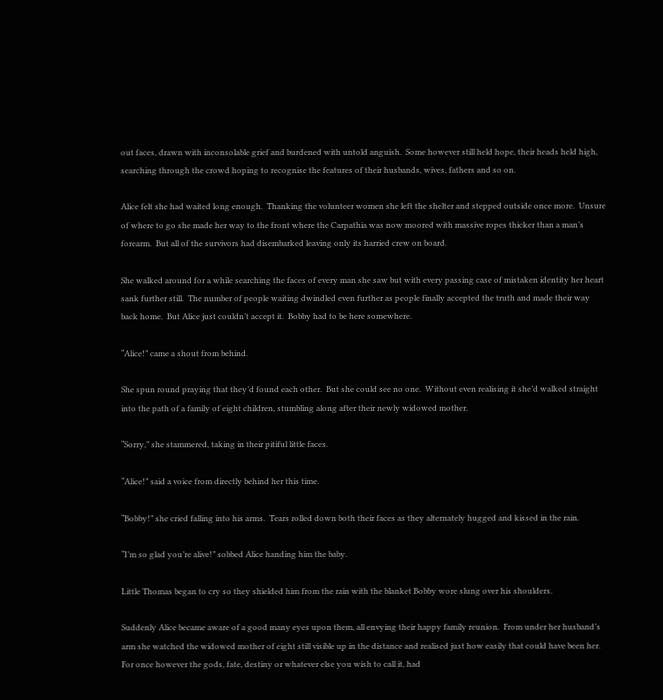out faces, drawn with inconsolable grief and burdened with untold anguish.  Some however still held hope, their heads held high, searching through the crowd hoping to recognise the features of their husbands, wives, fathers and so on.

Alice felt she had waited long enough.  Thanking the volunteer women she left the shelter and stepped outside once more.  Unsure of where to go she made her way to the front where the Carpathia was now moored with massive ropes thicker than a man’s forearm.  But all of the survivors had disembarked leaving only its harried crew on board.

She walked around for a while searching the faces of every man she saw but with every passing case of mistaken identity her heart sank further still.  The number of people waiting dwindled even further as people finally accepted the truth and made their way back home.  But Alice just couldn’t accept it.  Bobby had to be here somewhere.

“Alice!” came a shout from behind.

She spun round praying that they’d found each other.  But she could see no one.  Without even realising it she’d walked straight into the path of a family of eight children, stumbling along after their newly widowed mother.

“Sorry,” she stammered, taking in their pitiful little faces.

“Alice!” said a voice from directly behind her this time.

“Bobby!” she cried falling into his arms.  Tears rolled down both their faces as they alternately hugged and kissed in the rain.

“I’m so glad you’re alive!” sobbed Alice handing him the baby.

Little Thomas began to cry so they shielded him from the rain with the blanket Bobby wore slung over his shoulders.

Suddenly Alice became aware of a good many eyes upon them, all envying their happy family reunion.  From under her husband’s arm she watched the widowed mother of eight still visible up in the distance and realised just how easily that could have been her.  For once however the gods, fate, destiny or whatever else you wish to call it, had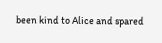been kind to Alice and spared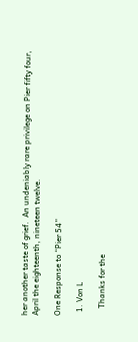her another taste of grief.  An undeniably rare privilege on Pier fifty four, April the eighteenth, nineteen twelve.

One Response to “Pier 54”

  1. Von L

    Thanks for the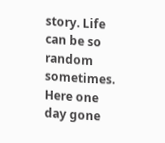story. Life can be so random sometimes. Here one day gone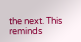the next. This reminds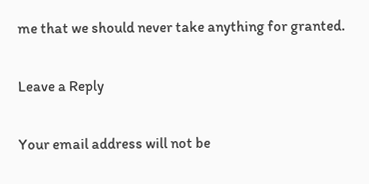me that we should never take anything for granted.

Leave a Reply

Your email address will not be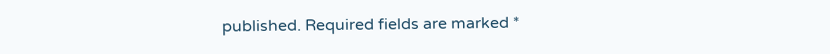published. Required fields are marked *